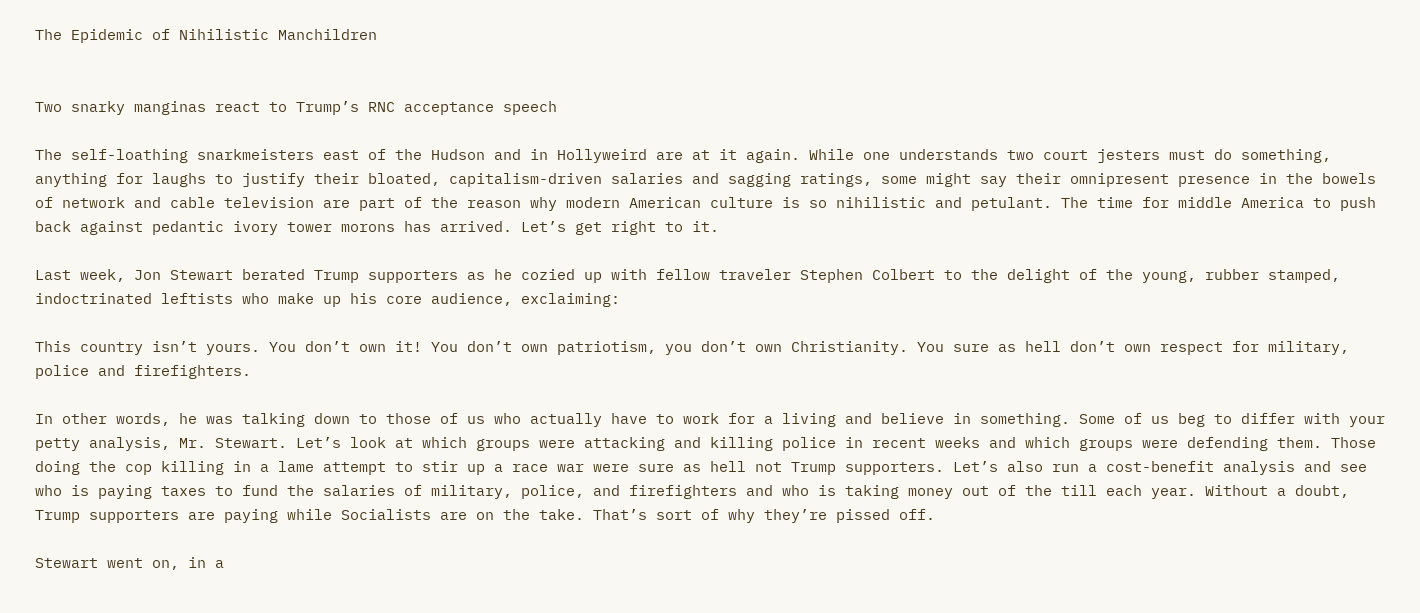The Epidemic of Nihilistic Manchildren


Two snarky manginas react to Trump’s RNC acceptance speech

The self-loathing snarkmeisters east of the Hudson and in Hollyweird are at it again. While one understands two court jesters must do something, anything for laughs to justify their bloated, capitalism-driven salaries and sagging ratings, some might say their omnipresent presence in the bowels of network and cable television are part of the reason why modern American culture is so nihilistic and petulant. The time for middle America to push back against pedantic ivory tower morons has arrived. Let’s get right to it.

Last week, Jon Stewart berated Trump supporters as he cozied up with fellow traveler Stephen Colbert to the delight of the young, rubber stamped, indoctrinated leftists who make up his core audience, exclaiming:

This country isn’t yours. You don’t own it! You don’t own patriotism, you don’t own Christianity. You sure as hell don’t own respect for military, police and firefighters.

In other words, he was talking down to those of us who actually have to work for a living and believe in something. Some of us beg to differ with your petty analysis, Mr. Stewart. Let’s look at which groups were attacking and killing police in recent weeks and which groups were defending them. Those doing the cop killing in a lame attempt to stir up a race war were sure as hell not Trump supporters. Let’s also run a cost-benefit analysis and see who is paying taxes to fund the salaries of military, police, and firefighters and who is taking money out of the till each year. Without a doubt, Trump supporters are paying while Socialists are on the take. That’s sort of why they’re pissed off.

Stewart went on, in a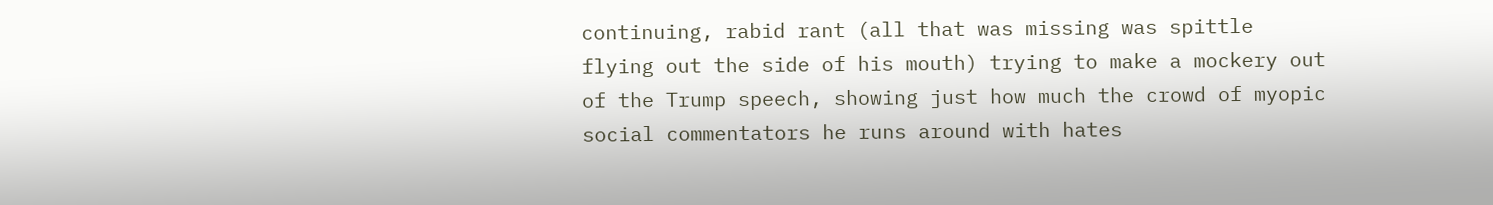continuing, rabid rant (all that was missing was spittle flying out the side of his mouth) trying to make a mockery out of the Trump speech, showing just how much the crowd of myopic social commentators he runs around with hates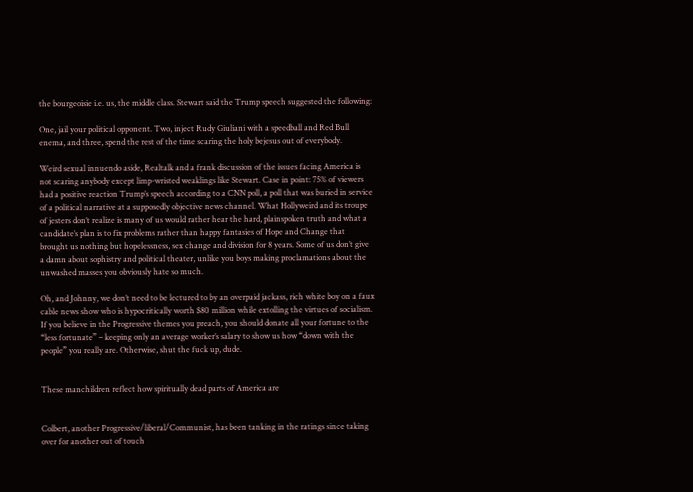the bourgeoisie i.e. us, the middle class. Stewart said the Trump speech suggested the following:

One, jail your political opponent. Two, inject Rudy Giuliani with a speedball and Red Bull enema, and three, spend the rest of the time scaring the holy bejesus out of everybody.

Weird sexual innuendo aside, Realtalk and a frank discussion of the issues facing America is not scaring anybody except limp-wristed weaklings like Stewart. Case in point: 75% of viewers had a positive reaction Trump’s speech according to a CNN poll, a poll that was buried in service of a political narrative at a supposedly objective news channel. What Hollyweird and its troupe of jesters don’t realize is many of us would rather hear the hard, plainspoken truth and what a candidate’s plan is to fix problems rather than happy fantasies of Hope and Change that brought us nothing but hopelessness, sex change and division for 8 years. Some of us don’t give a damn about sophistry and political theater, unlike you boys making proclamations about the unwashed masses you obviously hate so much.

Oh, and Johnny, we don’t need to be lectured to by an overpaid jackass, rich white boy on a faux cable news show who is hypocritically worth $80 million while extolling the virtues of socialism. If you believe in the Progressive themes you preach, you should donate all your fortune to the “less fortunate” – keeping only an average worker’s salary to show us how “down with the people” you really are. Otherwise, shut the fuck up, dude.


These manchildren reflect how spiritually dead parts of America are


Colbert, another Progressive/liberal/Communist, has been tanking in the ratings since taking over for another out of touch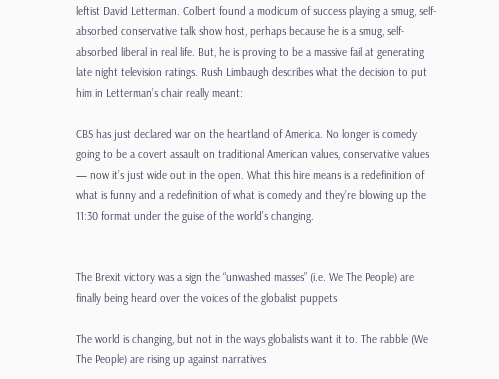leftist David Letterman. Colbert found a modicum of success playing a smug, self-absorbed conservative talk show host, perhaps because he is a smug, self-absorbed liberal in real life. But, he is proving to be a massive fail at generating late night television ratings. Rush Limbaugh describes what the decision to put him in Letterman’s chair really meant:

CBS has just declared war on the heartland of America. No longer is comedy going to be a covert assault on traditional American values, conservative values — now it’s just wide out in the open. What this hire means is a redefinition of what is funny and a redefinition of what is comedy and they’re blowing up the 11:30 format under the guise of the world’s changing.


The Brexit victory was a sign the “unwashed masses” (i.e. We The People) are finally being heard over the voices of the globalist puppets

The world is changing, but not in the ways globalists want it to. The rabble (We The People) are rising up against narratives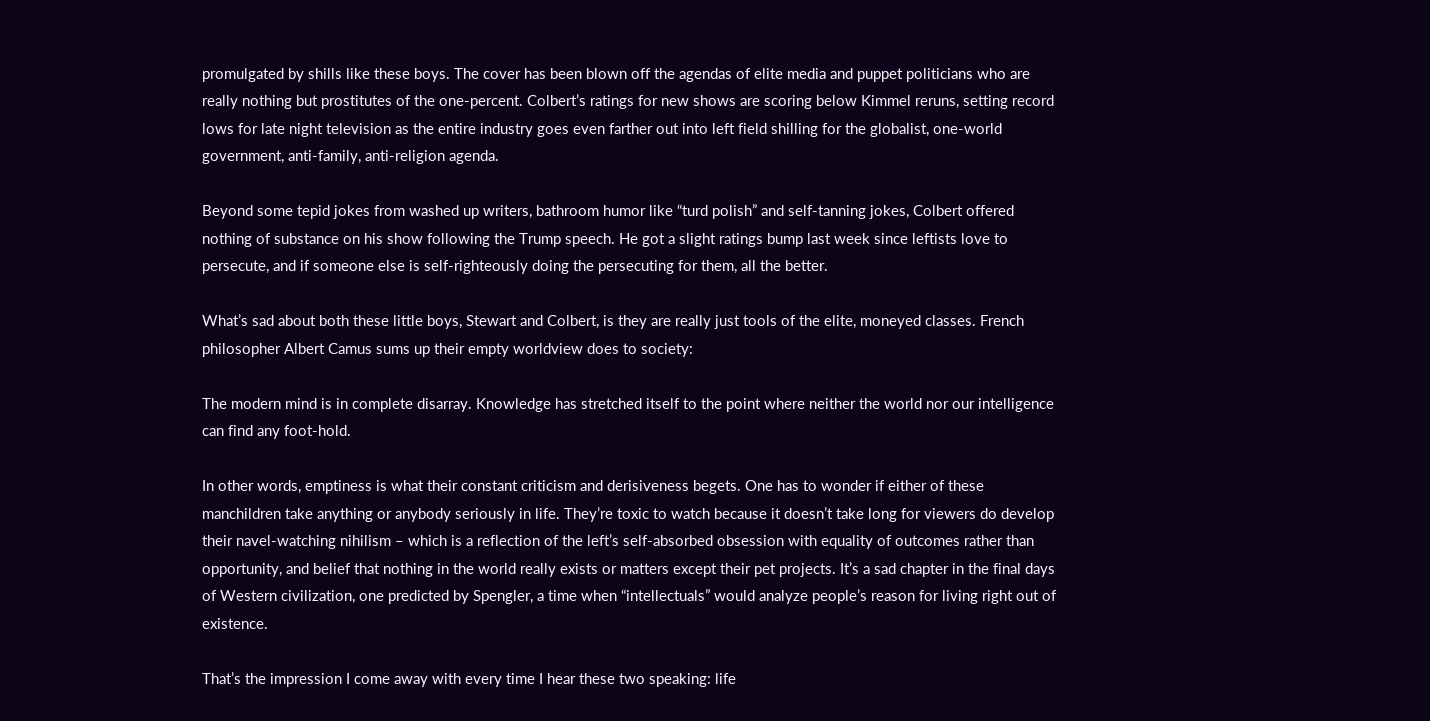promulgated by shills like these boys. The cover has been blown off the agendas of elite media and puppet politicians who are really nothing but prostitutes of the one-percent. Colbert’s ratings for new shows are scoring below Kimmel reruns, setting record lows for late night television as the entire industry goes even farther out into left field shilling for the globalist, one-world government, anti-family, anti-religion agenda.

Beyond some tepid jokes from washed up writers, bathroom humor like “turd polish” and self-tanning jokes, Colbert offered nothing of substance on his show following the Trump speech. He got a slight ratings bump last week since leftists love to persecute, and if someone else is self-righteously doing the persecuting for them, all the better.

What’s sad about both these little boys, Stewart and Colbert, is they are really just tools of the elite, moneyed classes. French philosopher Albert Camus sums up their empty worldview does to society:

The modern mind is in complete disarray. Knowledge has stretched itself to the point where neither the world nor our intelligence can find any foot-hold.

In other words, emptiness is what their constant criticism and derisiveness begets. One has to wonder if either of these manchildren take anything or anybody seriously in life. They’re toxic to watch because it doesn’t take long for viewers do develop their navel-watching nihilism – which is a reflection of the left’s self-absorbed obsession with equality of outcomes rather than opportunity, and belief that nothing in the world really exists or matters except their pet projects. It’s a sad chapter in the final days of Western civilization, one predicted by Spengler, a time when “intellectuals” would analyze people’s reason for living right out of existence.

That’s the impression I come away with every time I hear these two speaking: life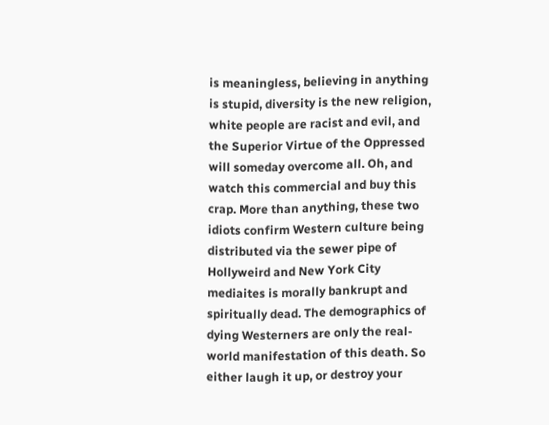is meaningless, believing in anything is stupid, diversity is the new religion, white people are racist and evil, and the Superior Virtue of the Oppressed will someday overcome all. Oh, and watch this commercial and buy this crap. More than anything, these two idiots confirm Western culture being distributed via the sewer pipe of Hollyweird and New York City mediaites is morally bankrupt and spiritually dead. The demographics of dying Westerners are only the real-world manifestation of this death. So either laugh it up, or destroy your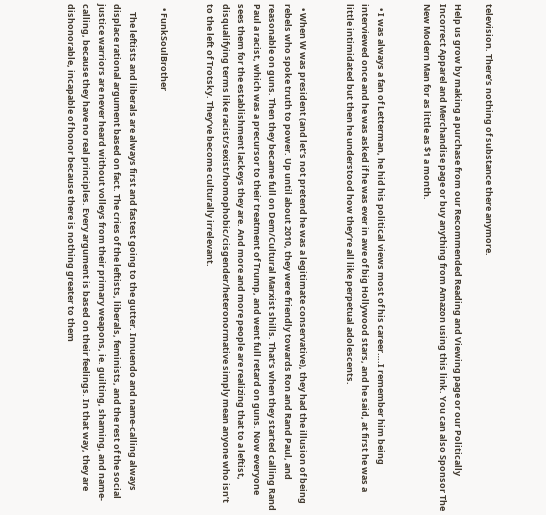television. There’s nothing of substance there anymore.

Help us grow by making a purchase from our Recommended Reading and Viewing page or our Politically Incorrect Apparel and Merchandise page or buy anything from Amazon using this link. You can also Sponsor The New Modern Man for as little as $1 a month.


  • I was always a fan of Letterman, he hid his political views most of his career….I remember him being interviewed once and he was asked if he was ever in awe of big Hollywood stars, and he said, at first he was a little intimidated but then he understood how they’re all like perpetual adolescents.


  • When W was president (and let’s not pretend he was a legitimate conservative), they had the illusion of being rebels who spoke truth to power. Up until about 2010, they were friendly towards Ron and Rand Paul, and reasonable on guns. Then they became full on Dem/Cultural Marxist shills. That’s when they started calling Rand Paul a racist, which was a precursor to their treatment of Trump, and went full retard on guns. Now everyone sees them for the establishment lackeys they are. And more and more people are realizing that to a leftist, disqualifying terms like racist/sexist/homophobic/cisgender/heteronormative simply mean anyone who isn’t to the left of Trotsky. They’ve become culturally irrelevant.


  • FunkSoulBrother

    The leftists and liberals are always first and fastest going to the gutter. Innuendo and name-calling always displace rational argument based on fact. The cries of the leftists, liberals, feminists, and the rest of the social justice warriors are never heard without volleys from their primary weapons, ie. guilting, shaming, and name-calling, because they have no real principles. Every argument is based on their feelings. In that way, they are dishonorable, incapable of honor because there is nothing greater to them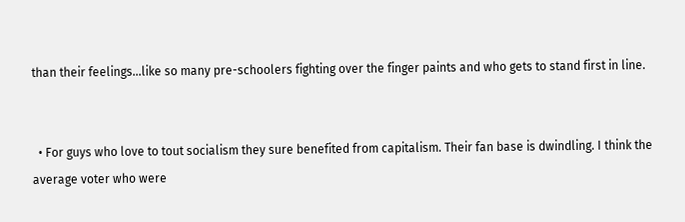than their feelings…like so many pre-schoolers fighting over the finger paints and who gets to stand first in line.


  • For guys who love to tout socialism they sure benefited from capitalism. Their fan base is dwindling. I think the average voter who were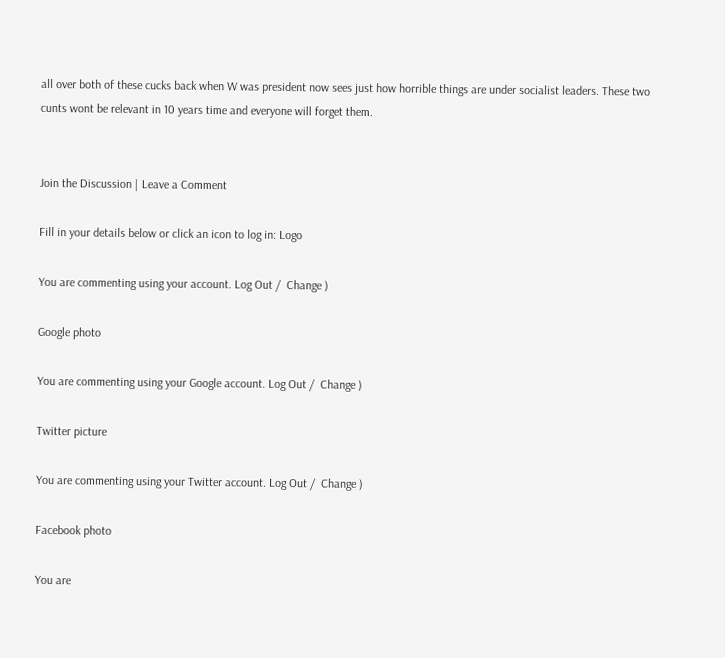all over both of these cucks back when W was president now sees just how horrible things are under socialist leaders. These two cunts wont be relevant in 10 years time and everyone will forget them.


Join the Discussion | Leave a Comment

Fill in your details below or click an icon to log in: Logo

You are commenting using your account. Log Out /  Change )

Google photo

You are commenting using your Google account. Log Out /  Change )

Twitter picture

You are commenting using your Twitter account. Log Out /  Change )

Facebook photo

You are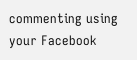commenting using your Facebook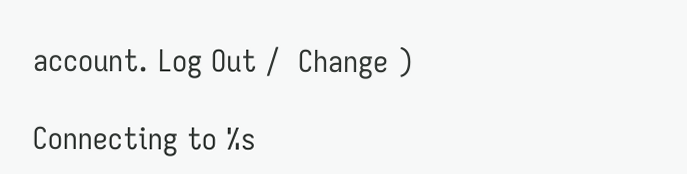account. Log Out /  Change )

Connecting to %s